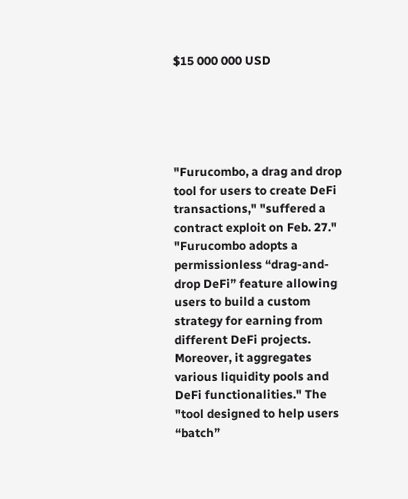$15 000 000 USD





"Furucombo, a drag and drop tool for users to create DeFi transactions," "suffered a contract exploit on Feb. 27." "Furucombo adopts a permissionless “drag-and-drop DeFi” feature allowing users to build a custom strategy for earning from different DeFi projects. Moreover, it aggregates various liquidity pools and DeFi functionalities." The "tool designed to help users “batch”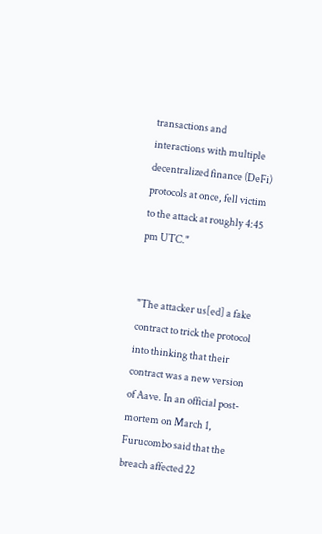transactions and interactions with multiple decentralized finance (DeFi) protocols at once, fell victim to the attack at roughly 4:45 pm UTC."


"The attacker us[ed] a fake contract to trick the protocol into thinking that their contract was a new version of Aave. In an official post-mortem on March 1, Furucombo said that the breach affected 22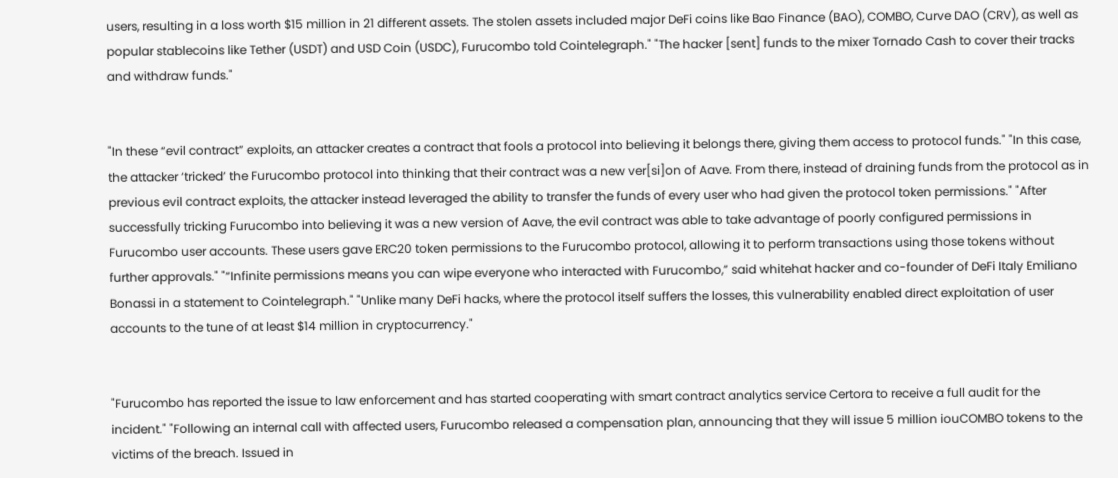users, resulting in a loss worth $15 million in 21 different assets. The stolen assets included major DeFi coins like Bao Finance (BAO), COMBO, Curve DAO (CRV), as well as popular stablecoins like Tether (USDT) and USD Coin (USDC), Furucombo told Cointelegraph." "The hacker [sent] funds to the mixer Tornado Cash to cover their tracks and withdraw funds."


"In these “evil contract” exploits, an attacker creates a contract that fools a protocol into believing it belongs there, giving them access to protocol funds." "In this case, the attacker ‘tricked’ the Furucombo protocol into thinking that their contract was a new ver[si]on of Aave. From there, instead of draining funds from the protocol as in previous evil contract exploits, the attacker instead leveraged the ability to transfer the funds of every user who had given the protocol token permissions." "After successfully tricking Furucombo into believing it was a new version of Aave, the evil contract was able to take advantage of poorly configured permissions in Furucombo user accounts. These users gave ERC20 token permissions to the Furucombo protocol, allowing it to perform transactions using those tokens without further approvals." "“Infinite permissions means you can wipe everyone who interacted with Furucombo,” said whitehat hacker and co-founder of DeFi Italy Emiliano Bonassi in a statement to Cointelegraph." "Unlike many DeFi hacks, where the protocol itself suffers the losses, this vulnerability enabled direct exploitation of user accounts to the tune of at least $14 million in cryptocurrency."


"Furucombo has reported the issue to law enforcement and has started cooperating with smart contract analytics service Certora to receive a full audit for the incident." "Following an internal call with affected users, Furucombo released a compensation plan, announcing that they will issue 5 million iouCOMBO tokens to the victims of the breach. Issued in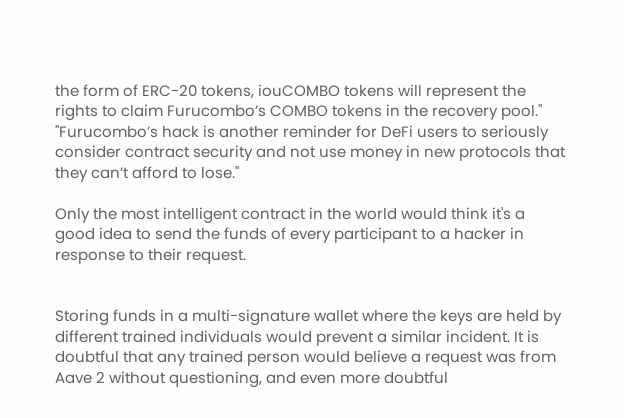the form of ERC-20 tokens, iouCOMBO tokens will represent the rights to claim Furucombo’s COMBO tokens in the recovery pool." "Furucombo’s hack is another reminder for DeFi users to seriously consider contract security and not use money in new protocols that they can’t afford to lose."

Only the most intelligent contract in the world would think it's a good idea to send the funds of every participant to a hacker in response to their request.


Storing funds in a multi-signature wallet where the keys are held by different trained individuals would prevent a similar incident. It is doubtful that any trained person would believe a request was from Aave 2 without questioning, and even more doubtful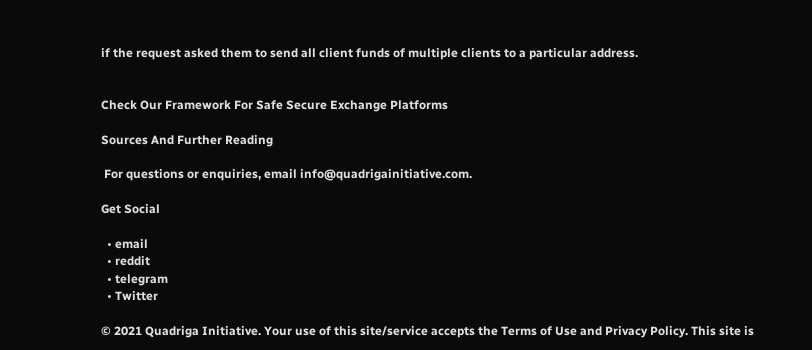if the request asked them to send all client funds of multiple clients to a particular address.


Check Our Framework For Safe Secure Exchange Platforms

Sources And Further Reading

 For questions or enquiries, email info@quadrigainitiative.com.

Get Social

  • email
  • reddit
  • telegram
  • Twitter

© 2021 Quadriga Initiative. Your use of this site/service accepts the Terms of Use and Privacy Policy. This site is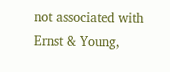not associated with Ernst & Young,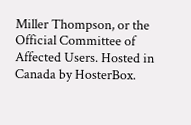Miller Thompson, or the Official Committee of Affected Users. Hosted in Canada by HosterBox.